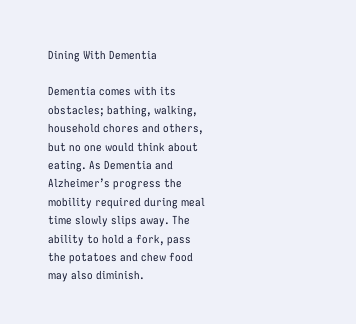Dining With Dementia

Dementia comes with its obstacles; bathing, walking, household chores and others, but no one would think about eating. As Dementia and Alzheimer’s progress the mobility required during meal time slowly slips away. The ability to hold a fork, pass the potatoes and chew food may also diminish.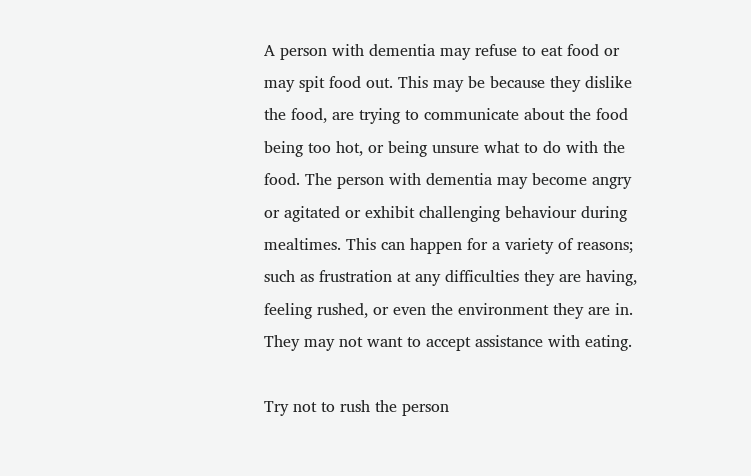A person with dementia may refuse to eat food or may spit food out. This may be because they dislike the food, are trying to communicate about the food being too hot, or being unsure what to do with the food. The person with dementia may become angry or agitated or exhibit challenging behaviour during mealtimes. This can happen for a variety of reasons; such as frustration at any difficulties they are having, feeling rushed, or even the environment they are in. They may not want to accept assistance with eating.

Try not to rush the person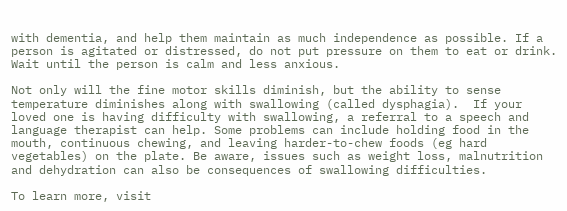with dementia, and help them maintain as much independence as possible. If a person is agitated or distressed, do not put pressure on them to eat or drink. Wait until the person is calm and less anxious.

Not only will the fine motor skills diminish, but the ability to sense temperature diminishes along with swallowing (called dysphagia).  If your loved one is having difficulty with swallowing, a referral to a speech and language therapist can help. Some problems can include holding food in the mouth, continuous chewing, and leaving harder-to-chew foods (eg hard vegetables) on the plate. Be aware, issues such as weight loss, malnutrition and dehydration can also be consequences of swallowing difficulties.

To learn more, visit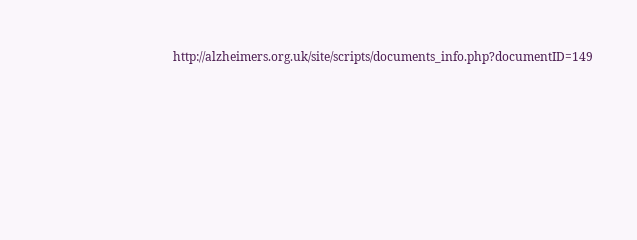http://alzheimers.org.uk/site/scripts/documents_info.php?documentID=149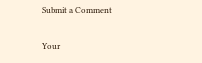Submit a Comment

Your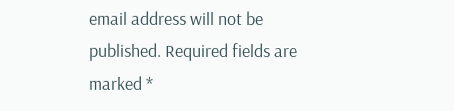email address will not be published. Required fields are marked *